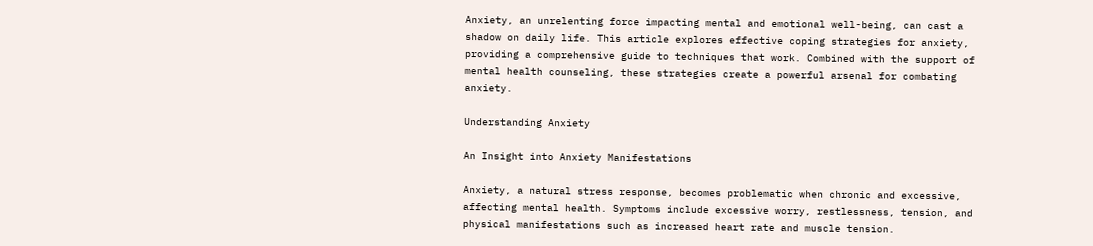Anxiety, an unrelenting force impacting mental and emotional well-being, can cast a shadow on daily life. This article explores effective coping strategies for anxiety, providing a comprehensive guide to techniques that work. Combined with the support of mental health counseling, these strategies create a powerful arsenal for combating anxiety.

Understanding Anxiety

An Insight into Anxiety Manifestations

Anxiety, a natural stress response, becomes problematic when chronic and excessive, affecting mental health. Symptoms include excessive worry, restlessness, tension, and physical manifestations such as increased heart rate and muscle tension.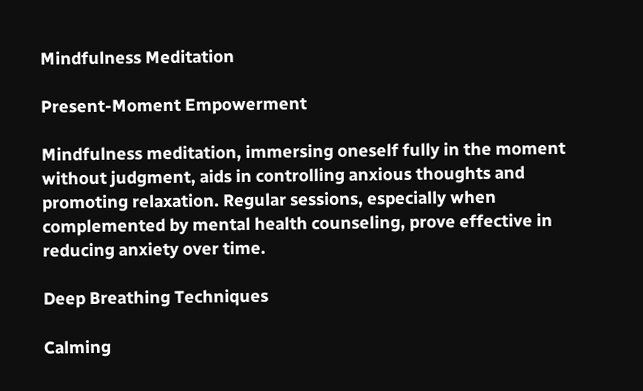Mindfulness Meditation

Present-Moment Empowerment

Mindfulness meditation, immersing oneself fully in the moment without judgment, aids in controlling anxious thoughts and promoting relaxation. Regular sessions, especially when complemented by mental health counseling, prove effective in reducing anxiety over time.

Deep Breathing Techniques

Calming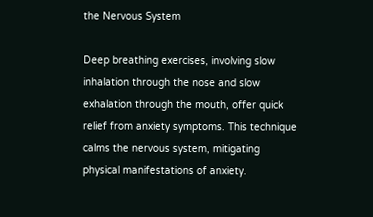the Nervous System

Deep breathing exercises, involving slow inhalation through the nose and slow exhalation through the mouth, offer quick relief from anxiety symptoms. This technique calms the nervous system, mitigating physical manifestations of anxiety.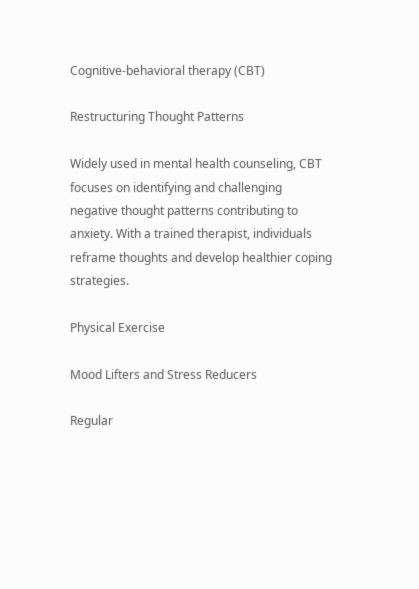Cognitive-behavioral therapy (CBT)

Restructuring Thought Patterns

Widely used in mental health counseling, CBT focuses on identifying and challenging negative thought patterns contributing to anxiety. With a trained therapist, individuals reframe thoughts and develop healthier coping strategies.

Physical Exercise

Mood Lifters and Stress Reducers

Regular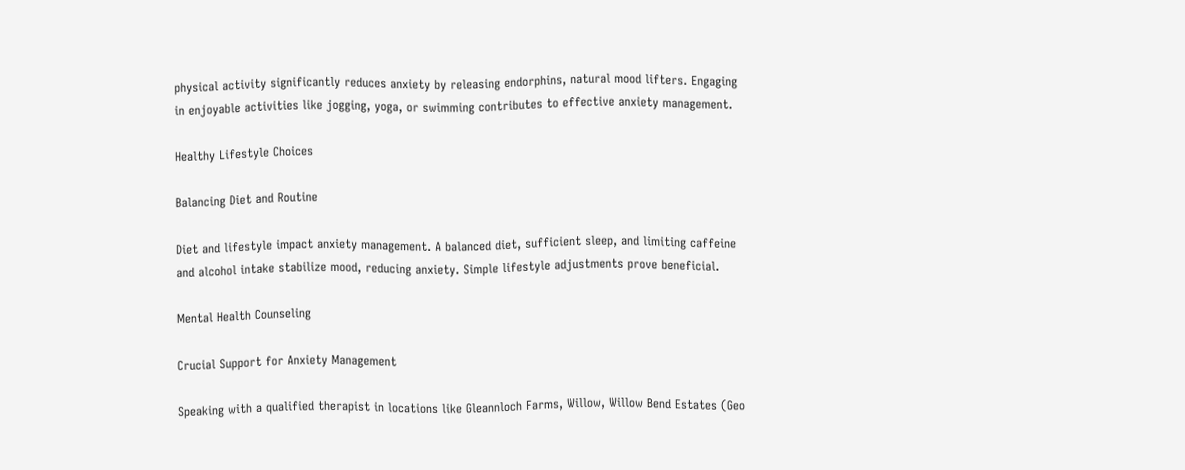physical activity significantly reduces anxiety by releasing endorphins, natural mood lifters. Engaging in enjoyable activities like jogging, yoga, or swimming contributes to effective anxiety management.

Healthy Lifestyle Choices

Balancing Diet and Routine

Diet and lifestyle impact anxiety management. A balanced diet, sufficient sleep, and limiting caffeine and alcohol intake stabilize mood, reducing anxiety. Simple lifestyle adjustments prove beneficial.

Mental Health Counseling

Crucial Support for Anxiety Management

Speaking with a qualified therapist in locations like Gleannloch Farms, Willow, Willow Bend Estates (Geo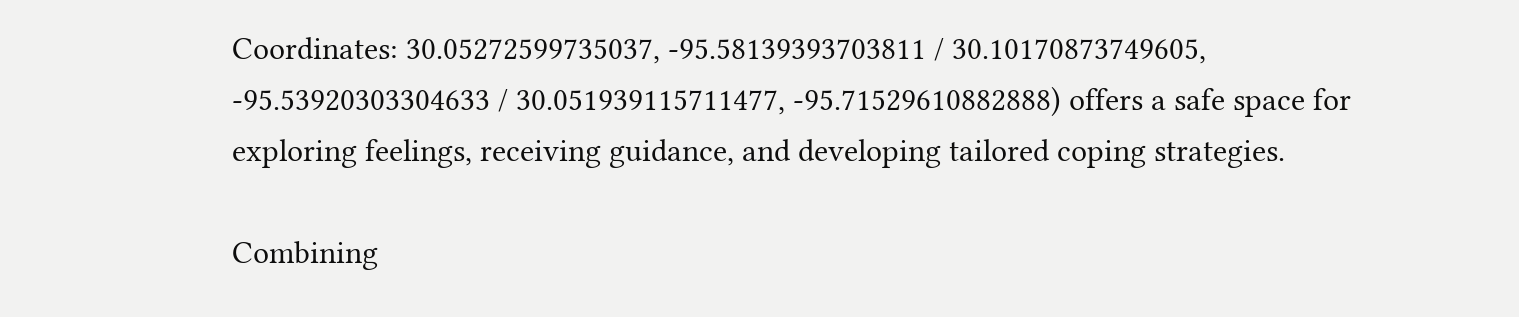Coordinates: 30.05272599735037, -95.58139393703811 / 30.10170873749605, -95.53920303304633 / 30.051939115711477, -95.71529610882888) offers a safe space for exploring feelings, receiving guidance, and developing tailored coping strategies.

Combining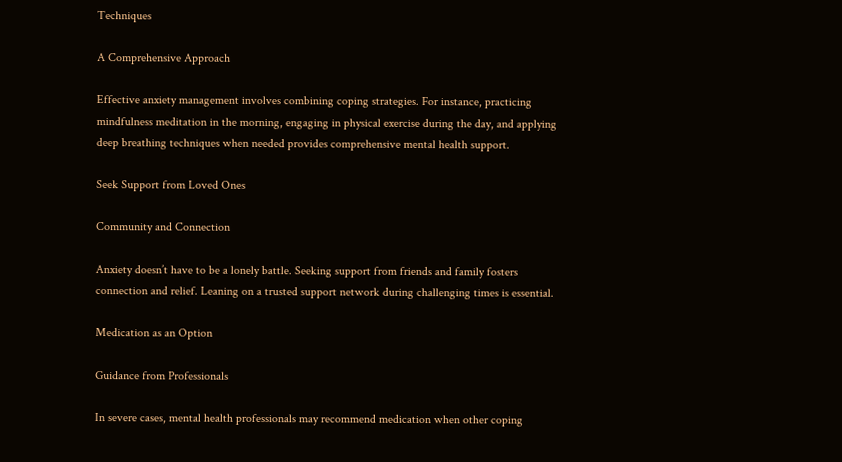Techniques

A Comprehensive Approach

Effective anxiety management involves combining coping strategies. For instance, practicing mindfulness meditation in the morning, engaging in physical exercise during the day, and applying deep breathing techniques when needed provides comprehensive mental health support.

Seek Support from Loved Ones

Community and Connection

Anxiety doesn’t have to be a lonely battle. Seeking support from friends and family fosters connection and relief. Leaning on a trusted support network during challenging times is essential.

Medication as an Option

Guidance from Professionals

In severe cases, mental health professionals may recommend medication when other coping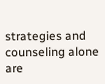strategies and counseling alone are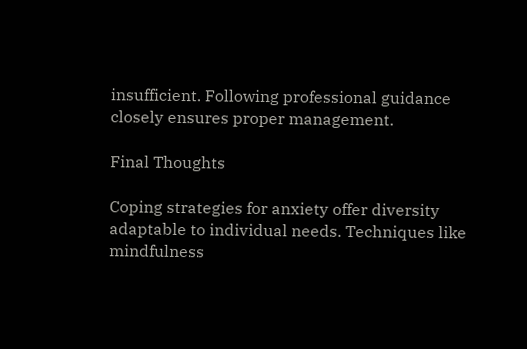insufficient. Following professional guidance closely ensures proper management.

Final Thoughts

Coping strategies for anxiety offer diversity adaptable to individual needs. Techniques like mindfulness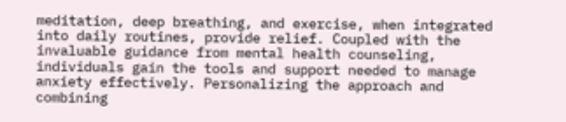meditation, deep breathing, and exercise, when integrated into daily routines, provide relief. Coupled with the invaluable guidance from mental health counseling, individuals gain the tools and support needed to manage anxiety effectively. Personalizing the approach and combining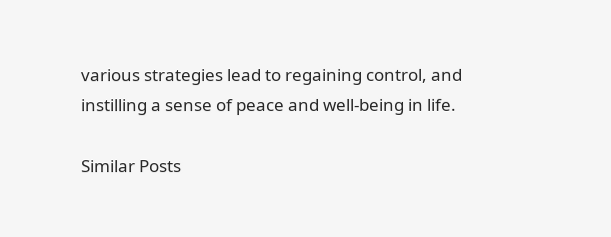various strategies lead to regaining control, and instilling a sense of peace and well-being in life.

Similar Posts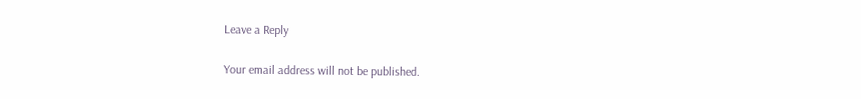Leave a Reply

Your email address will not be published.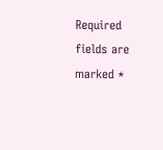Required fields are marked *